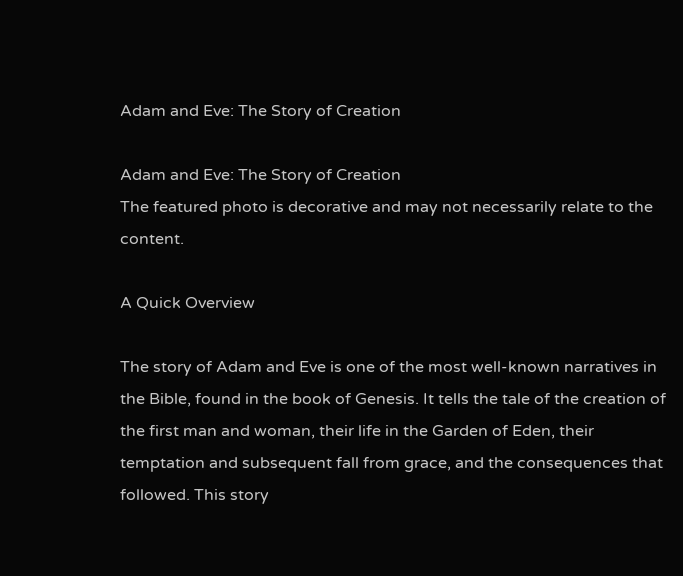Adam and Eve: The Story of Creation

Adam and Eve: The Story of Creation
The featured photo is decorative and may not necessarily relate to the content.

A Quick Overview

The story of Adam and Eve is one of the most well-known narratives in the Bible, found in the book of Genesis. It tells the tale of the creation of the first man and woman, their life in the Garden of Eden, their temptation and subsequent fall from grace, and the consequences that followed. This story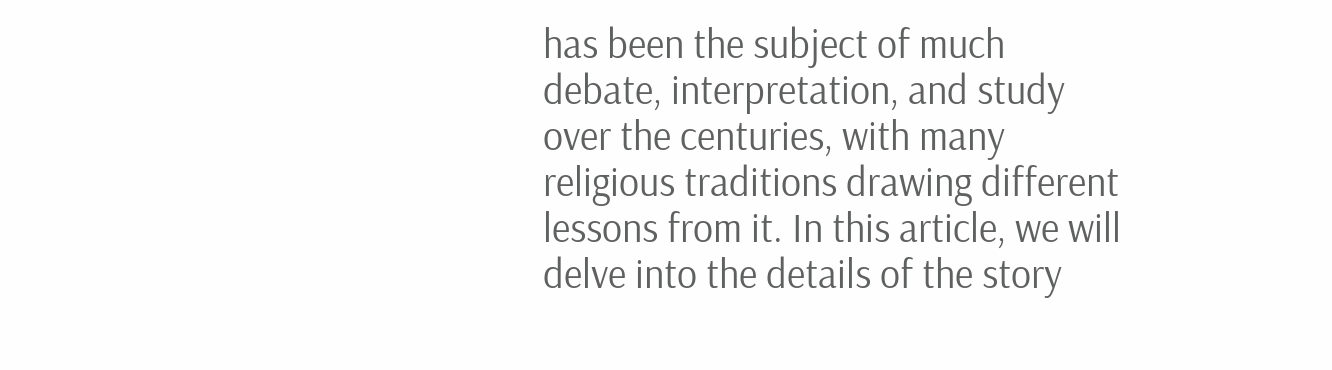has been the subject of much debate, interpretation, and study over the centuries, with many religious traditions drawing different lessons from it. In this article, we will delve into the details of the story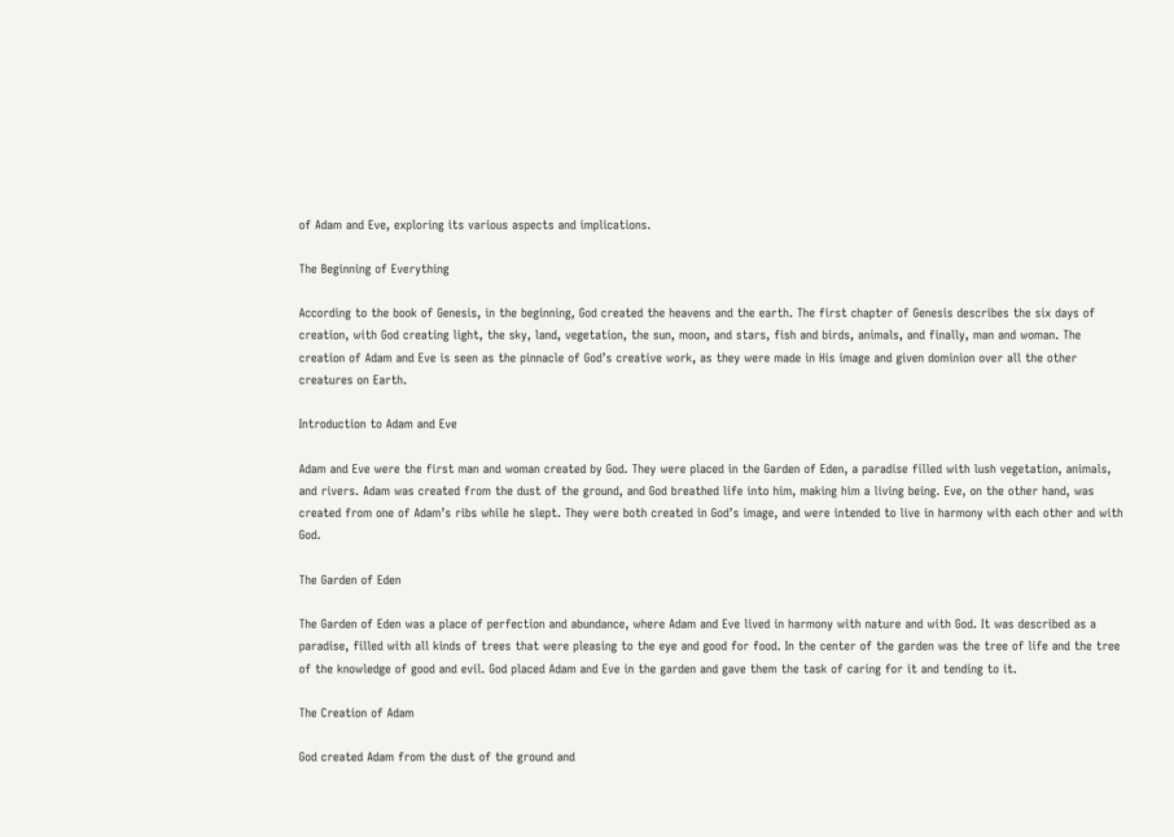of Adam and Eve, exploring its various aspects and implications.

The Beginning of Everything

According to the book of Genesis, in the beginning, God created the heavens and the earth. The first chapter of Genesis describes the six days of creation, with God creating light, the sky, land, vegetation, the sun, moon, and stars, fish and birds, animals, and finally, man and woman. The creation of Adam and Eve is seen as the pinnacle of God’s creative work, as they were made in His image and given dominion over all the other creatures on Earth.

Introduction to Adam and Eve

Adam and Eve were the first man and woman created by God. They were placed in the Garden of Eden, a paradise filled with lush vegetation, animals, and rivers. Adam was created from the dust of the ground, and God breathed life into him, making him a living being. Eve, on the other hand, was created from one of Adam’s ribs while he slept. They were both created in God’s image, and were intended to live in harmony with each other and with God.

The Garden of Eden

The Garden of Eden was a place of perfection and abundance, where Adam and Eve lived in harmony with nature and with God. It was described as a paradise, filled with all kinds of trees that were pleasing to the eye and good for food. In the center of the garden was the tree of life and the tree of the knowledge of good and evil. God placed Adam and Eve in the garden and gave them the task of caring for it and tending to it.

The Creation of Adam

God created Adam from the dust of the ground and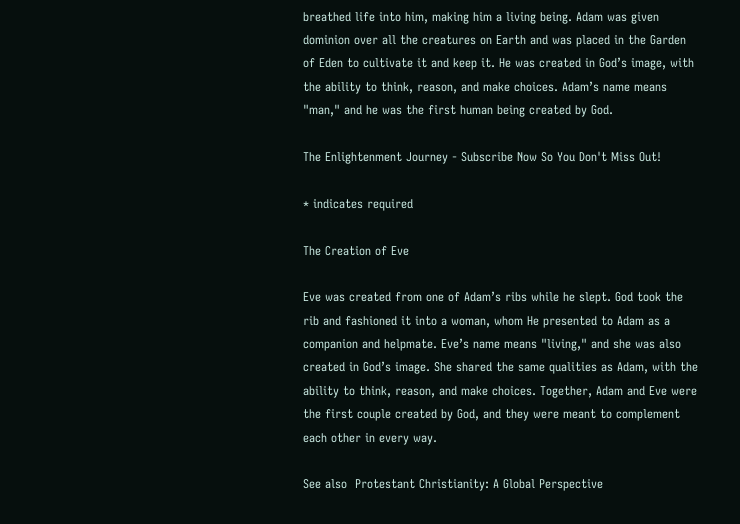breathed life into him, making him a living being. Adam was given dominion over all the creatures on Earth and was placed in the Garden of Eden to cultivate it and keep it. He was created in God’s image, with the ability to think, reason, and make choices. Adam’s name means "man," and he was the first human being created by God.

The Enlightenment Journey - Subscribe Now So You Don't Miss Out!

* indicates required

The Creation of Eve

Eve was created from one of Adam’s ribs while he slept. God took the rib and fashioned it into a woman, whom He presented to Adam as a companion and helpmate. Eve’s name means "living," and she was also created in God’s image. She shared the same qualities as Adam, with the ability to think, reason, and make choices. Together, Adam and Eve were the first couple created by God, and they were meant to complement each other in every way.

See also  Protestant Christianity: A Global Perspective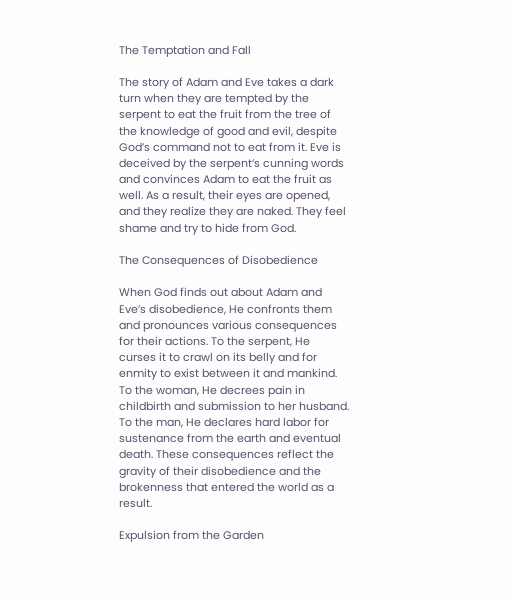The Temptation and Fall

The story of Adam and Eve takes a dark turn when they are tempted by the serpent to eat the fruit from the tree of the knowledge of good and evil, despite God’s command not to eat from it. Eve is deceived by the serpent’s cunning words and convinces Adam to eat the fruit as well. As a result, their eyes are opened, and they realize they are naked. They feel shame and try to hide from God.

The Consequences of Disobedience

When God finds out about Adam and Eve’s disobedience, He confronts them and pronounces various consequences for their actions. To the serpent, He curses it to crawl on its belly and for enmity to exist between it and mankind. To the woman, He decrees pain in childbirth and submission to her husband. To the man, He declares hard labor for sustenance from the earth and eventual death. These consequences reflect the gravity of their disobedience and the brokenness that entered the world as a result.

Expulsion from the Garden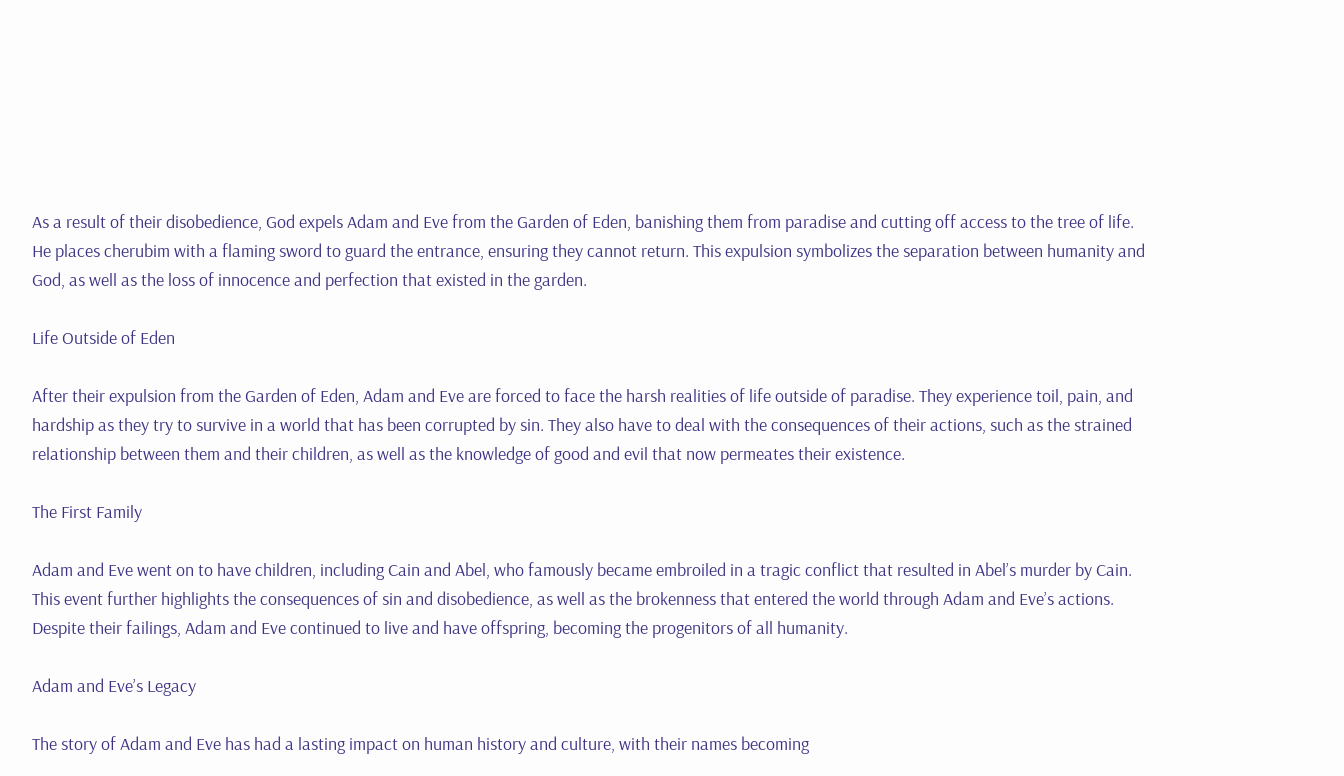As a result of their disobedience, God expels Adam and Eve from the Garden of Eden, banishing them from paradise and cutting off access to the tree of life. He places cherubim with a flaming sword to guard the entrance, ensuring they cannot return. This expulsion symbolizes the separation between humanity and God, as well as the loss of innocence and perfection that existed in the garden.

Life Outside of Eden

After their expulsion from the Garden of Eden, Adam and Eve are forced to face the harsh realities of life outside of paradise. They experience toil, pain, and hardship as they try to survive in a world that has been corrupted by sin. They also have to deal with the consequences of their actions, such as the strained relationship between them and their children, as well as the knowledge of good and evil that now permeates their existence.

The First Family

Adam and Eve went on to have children, including Cain and Abel, who famously became embroiled in a tragic conflict that resulted in Abel’s murder by Cain. This event further highlights the consequences of sin and disobedience, as well as the brokenness that entered the world through Adam and Eve’s actions. Despite their failings, Adam and Eve continued to live and have offspring, becoming the progenitors of all humanity.

Adam and Eve’s Legacy

The story of Adam and Eve has had a lasting impact on human history and culture, with their names becoming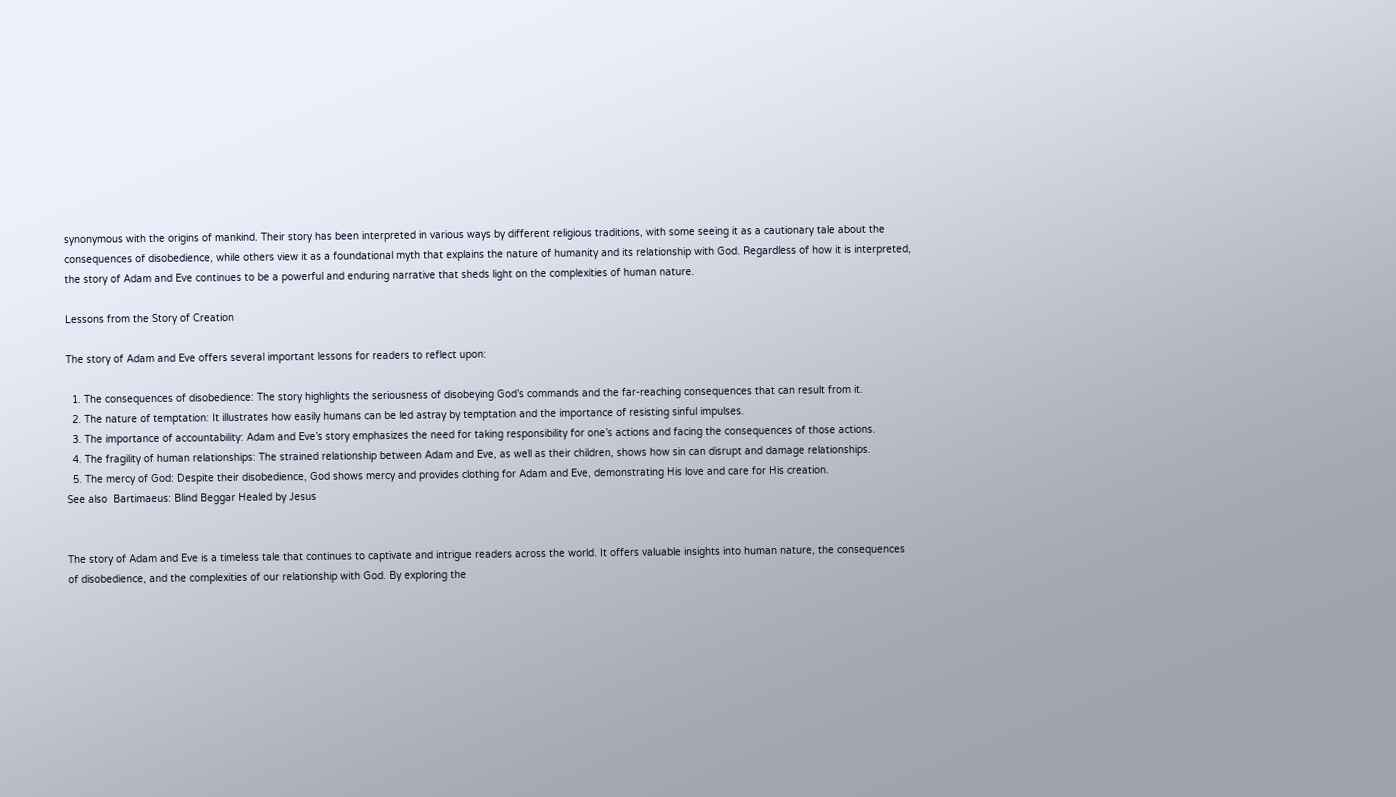synonymous with the origins of mankind. Their story has been interpreted in various ways by different religious traditions, with some seeing it as a cautionary tale about the consequences of disobedience, while others view it as a foundational myth that explains the nature of humanity and its relationship with God. Regardless of how it is interpreted, the story of Adam and Eve continues to be a powerful and enduring narrative that sheds light on the complexities of human nature.

Lessons from the Story of Creation

The story of Adam and Eve offers several important lessons for readers to reflect upon:

  1. The consequences of disobedience: The story highlights the seriousness of disobeying God’s commands and the far-reaching consequences that can result from it.
  2. The nature of temptation: It illustrates how easily humans can be led astray by temptation and the importance of resisting sinful impulses.
  3. The importance of accountability: Adam and Eve’s story emphasizes the need for taking responsibility for one’s actions and facing the consequences of those actions.
  4. The fragility of human relationships: The strained relationship between Adam and Eve, as well as their children, shows how sin can disrupt and damage relationships.
  5. The mercy of God: Despite their disobedience, God shows mercy and provides clothing for Adam and Eve, demonstrating His love and care for His creation.
See also  Bartimaeus: Blind Beggar Healed by Jesus


The story of Adam and Eve is a timeless tale that continues to captivate and intrigue readers across the world. It offers valuable insights into human nature, the consequences of disobedience, and the complexities of our relationship with God. By exploring the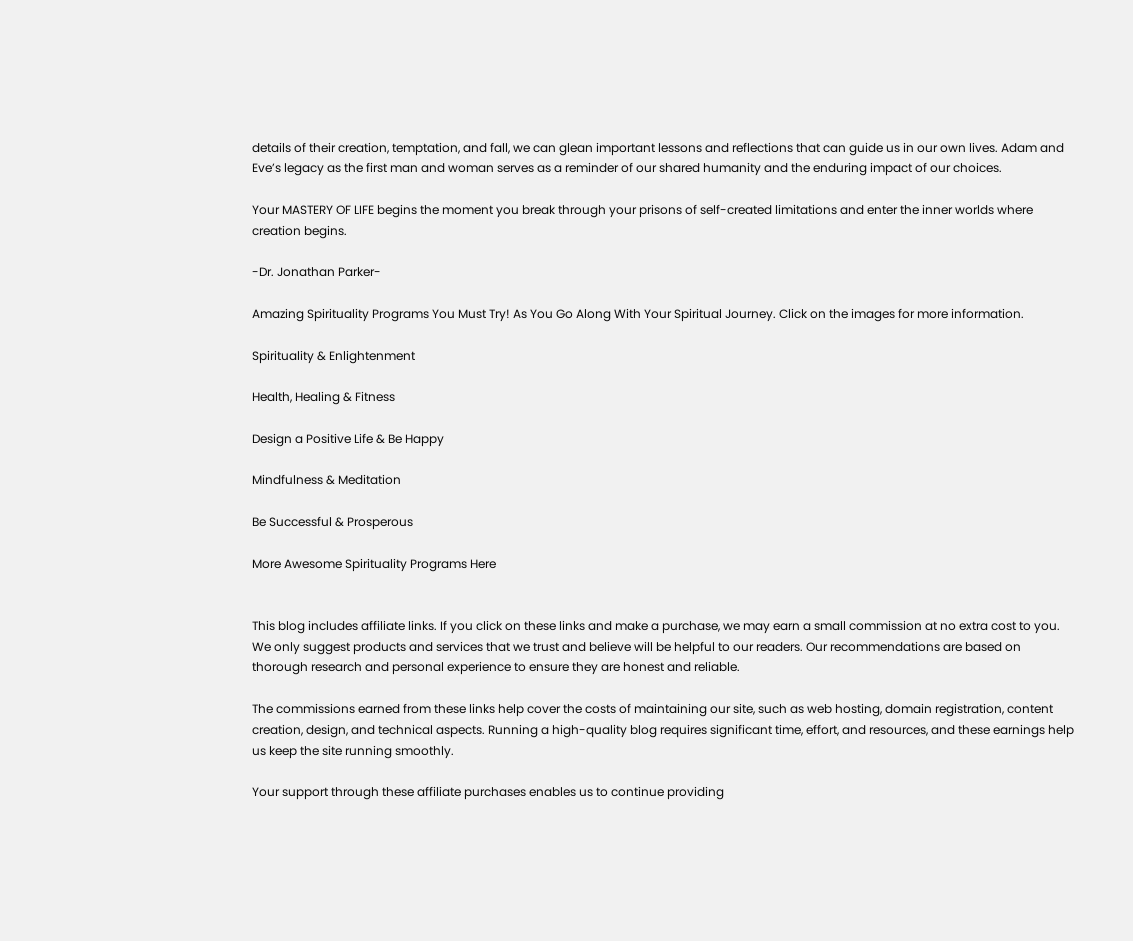details of their creation, temptation, and fall, we can glean important lessons and reflections that can guide us in our own lives. Adam and Eve’s legacy as the first man and woman serves as a reminder of our shared humanity and the enduring impact of our choices.

Your MASTERY OF LIFE begins the moment you break through your prisons of self-created limitations and enter the inner worlds where creation begins.

-Dr. Jonathan Parker-

Amazing Spirituality Programs You Must Try! As You Go Along With Your Spiritual Journey. Click on the images for more information.

Spirituality & Enlightenment

Health, Healing & Fitness

Design a Positive Life & Be Happy

Mindfulness & Meditation

Be Successful & Prosperous

More Awesome Spirituality Programs Here


This blog includes affiliate links. If you click on these links and make a purchase, we may earn a small commission at no extra cost to you. We only suggest products and services that we trust and believe will be helpful to our readers. Our recommendations are based on thorough research and personal experience to ensure they are honest and reliable.

The commissions earned from these links help cover the costs of maintaining our site, such as web hosting, domain registration, content creation, design, and technical aspects. Running a high-quality blog requires significant time, effort, and resources, and these earnings help us keep the site running smoothly.

Your support through these affiliate purchases enables us to continue providing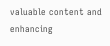valuable content and enhancing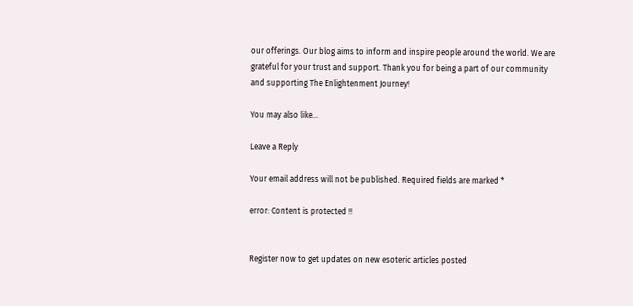our offerings. Our blog aims to inform and inspire people around the world. We are grateful for your trust and support. Thank you for being a part of our community and supporting The Enlightenment Journey!

You may also like...

Leave a Reply

Your email address will not be published. Required fields are marked *

error: Content is protected !!


Register now to get updates on new esoteric articles posted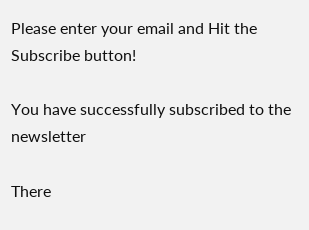Please enter your email and Hit the Subscribe button!

You have successfully subscribed to the newsletter

There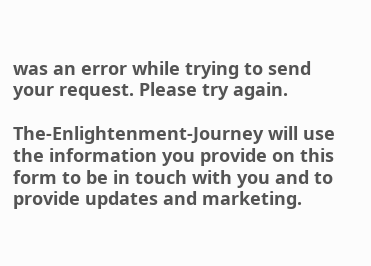was an error while trying to send your request. Please try again.

The-Enlightenment-Journey will use the information you provide on this form to be in touch with you and to provide updates and marketing.